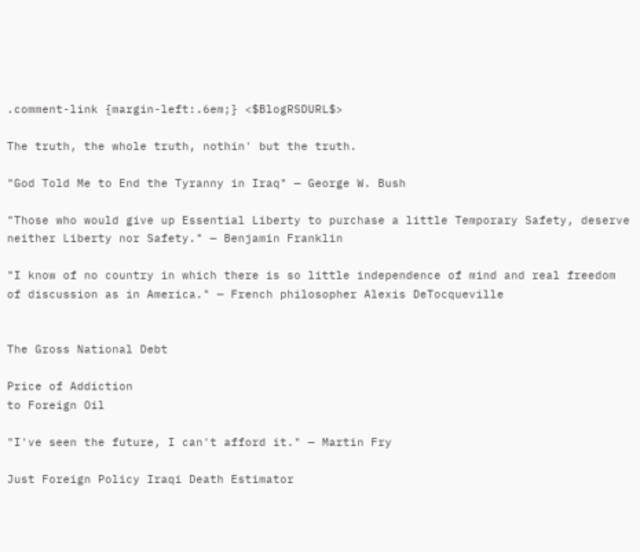.comment-link {margin-left:.6em;} <$BlogRSDURL$>

The truth, the whole truth, nothin' but the truth.

"God Told Me to End the Tyranny in Iraq" — George W. Bush

"Those who would give up Essential Liberty to purchase a little Temporary Safety, deserve neither Liberty nor Safety." — Benjamin Franklin

"I know of no country in which there is so little independence of mind and real freedom of discussion as in America." — French philosopher Alexis DeTocqueville


The Gross National Debt

Price of Addiction
to Foreign Oil

"I've seen the future, I can't afford it." — Martin Fry

Just Foreign Policy Iraqi Death Estimator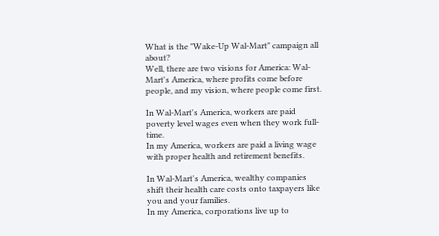What is the "Wake-Up Wal-Mart" campaign all about?
Well, there are two visions for America: Wal-Mart's America, where profits come before people, and my vision, where people come first.

In Wal-Mart's America, workers are paid poverty level wages even when they work full-time.
In my America, workers are paid a living wage with proper health and retirement benefits.

In Wal-Mart's America, wealthy companies shift their health care costs onto taxpayers like you and your families.
In my America, corporations live up to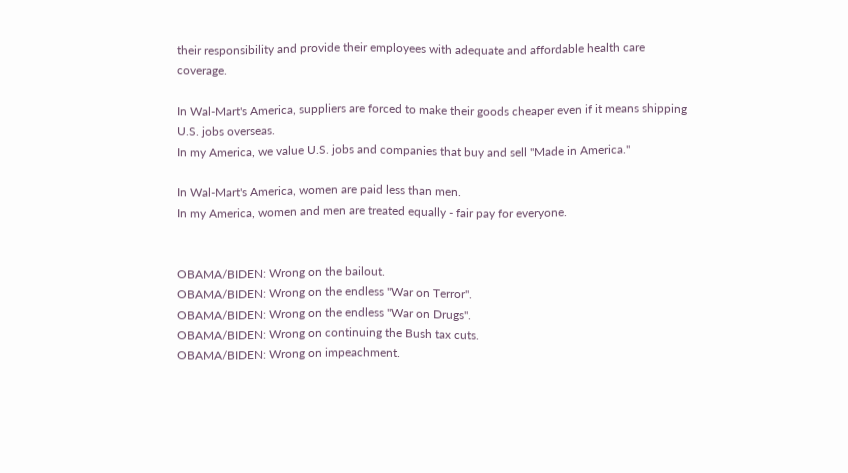their responsibility and provide their employees with adequate and affordable health care coverage.

In Wal-Mart's America, suppliers are forced to make their goods cheaper even if it means shipping U.S. jobs overseas.
In my America, we value U.S. jobs and companies that buy and sell "Made in America."

In Wal-Mart's America, women are paid less than men.
In my America, women and men are treated equally - fair pay for everyone.


OBAMA/BIDEN: Wrong on the bailout.
OBAMA/BIDEN: Wrong on the endless "War on Terror".
OBAMA/BIDEN: Wrong on the endless "War on Drugs".
OBAMA/BIDEN: Wrong on continuing the Bush tax cuts.
OBAMA/BIDEN: Wrong on impeachment.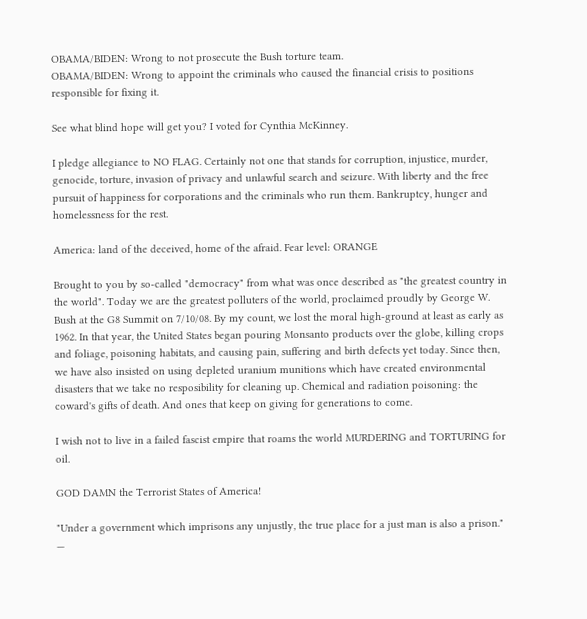OBAMA/BIDEN: Wrong to not prosecute the Bush torture team.
OBAMA/BIDEN: Wrong to appoint the criminals who caused the financial crisis to positions responsible for fixing it.

See what blind hope will get you? I voted for Cynthia McKinney.

I pledge allegiance to NO FLAG. Certainly not one that stands for corruption, injustice, murder, genocide, torture, invasion of privacy and unlawful search and seizure. With liberty and the free pursuit of happiness for corporations and the criminals who run them. Bankruptcy, hunger and homelessness for the rest.

America: land of the deceived, home of the afraid. Fear level: ORANGE

Brought to you by so-called "democracy" from what was once described as "the greatest country in the world". Today we are the greatest polluters of the world, proclaimed proudly by George W. Bush at the G8 Summit on 7/10/08. By my count, we lost the moral high-ground at least as early as 1962. In that year, the United States began pouring Monsanto products over the globe, killing crops and foliage, poisoning habitats, and causing pain, suffering and birth defects yet today. Since then, we have also insisted on using depleted uranium munitions which have created environmental disasters that we take no resposibility for cleaning up. Chemical and radiation poisoning: the coward's gifts of death. And ones that keep on giving for generations to come.

I wish not to live in a failed fascist empire that roams the world MURDERING and TORTURING for oil.

GOD DAMN the Terrorist States of America!

"Under a government which imprisons any unjustly, the true place for a just man is also a prison." —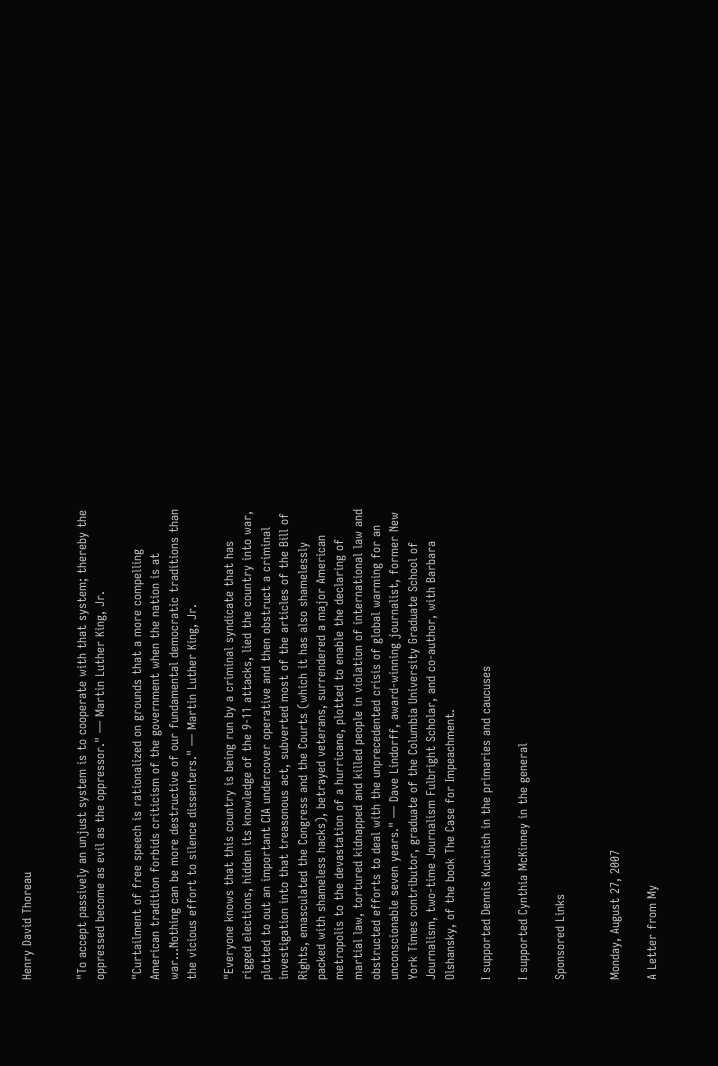Henry David Thoreau


"To accept passively an unjust system is to cooperate with that system; thereby the oppressed become as evil as the oppressor." — Martin Luther King, Jr.

"Curtailment of free speech is rationalized on grounds that a more compelling American tradition forbids criticism of the government when the nation is at war...Nothing can be more destructive of our fundamental democratic traditions than the vicious effort to silence dissenters." — Martin Luther King, Jr.

"Everyone knows that this country is being run by a criminal syndicate that has rigged elections, hidden its knowledge of the 9-11 attacks, lied the country into war, plotted to out an important CIA undercover operative and then obstruct a criminal investigation into that treasonous act, subverted most of the articles of the Bill of Rights, emasculated the Congress and the Courts (which it has also shamelessly packed with shameless hacks), betrayed veterans, surrendered a major American metropolis to the devastation of a hurricane, plotted to enable the declaring of martial law, tortured kidnapped and killed people in violation of international law and obstructed efforts to deal with the unprecedented crisis of global warming for an unconscionable seven years." — Dave Lindorff, award-winning journalist, former New York Times contributor, graduate of the Columbia University Graduate School of Journalism, two-time Journalism Fulbright Scholar, and co-author, with Barbara Olshansky, of the book The Case for Impeachment.

I supported Dennis Kucinich in the primaries and caucuses

I supported Cynthia McKinney in the general

Sponsored Links


Monday, August 27, 2007

A Letter from My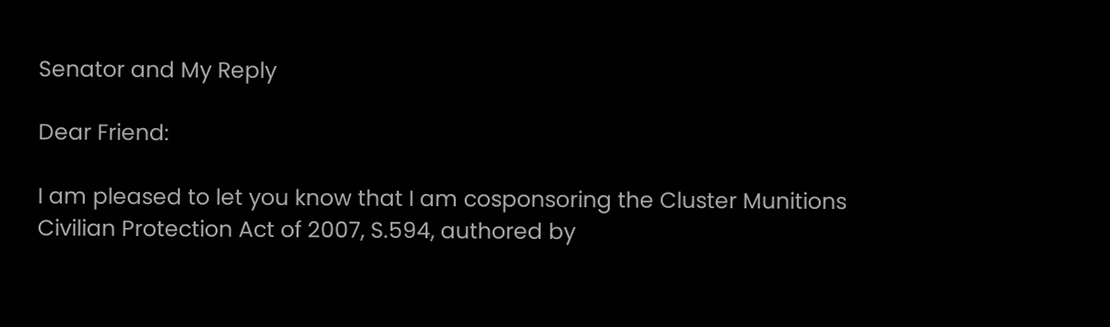Senator and My Reply

Dear Friend:

I am pleased to let you know that I am cosponsoring the Cluster Munitions
Civilian Protection Act of 2007, S.594, authored by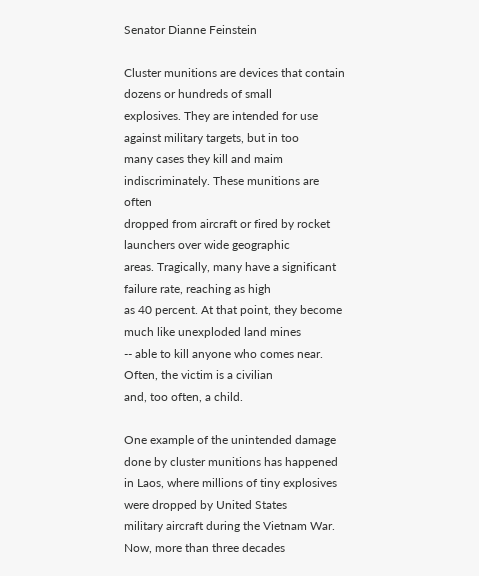Senator Dianne Feinstein

Cluster munitions are devices that contain dozens or hundreds of small
explosives. They are intended for use against military targets, but in too
many cases they kill and maim indiscriminately. These munitions are often
dropped from aircraft or fired by rocket launchers over wide geographic
areas. Tragically, many have a significant failure rate, reaching as high
as 40 percent. At that point, they become much like unexploded land mines
-- able to kill anyone who comes near. Often, the victim is a civilian
and, too often, a child.

One example of the unintended damage done by cluster munitions has happened
in Laos, where millions of tiny explosives were dropped by United States
military aircraft during the Vietnam War. Now, more than three decades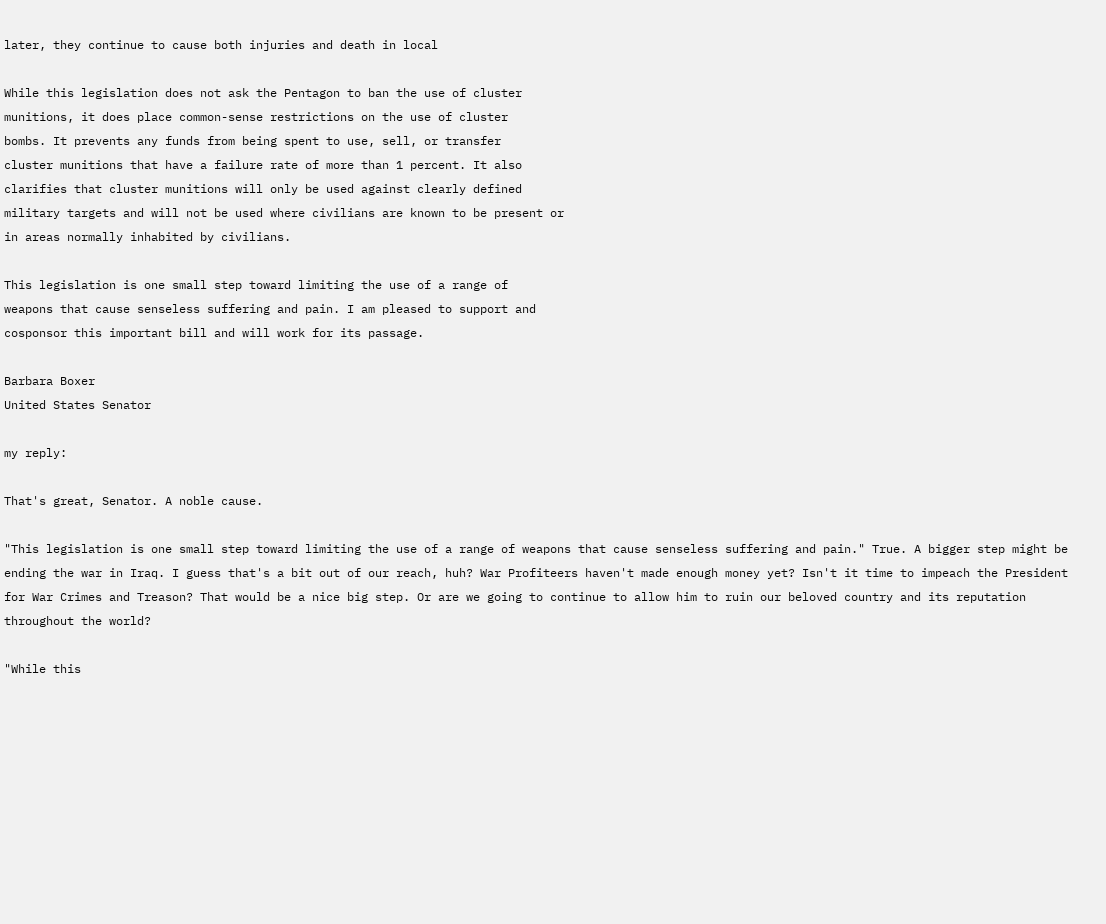later, they continue to cause both injuries and death in local

While this legislation does not ask the Pentagon to ban the use of cluster
munitions, it does place common-sense restrictions on the use of cluster
bombs. It prevents any funds from being spent to use, sell, or transfer
cluster munitions that have a failure rate of more than 1 percent. It also
clarifies that cluster munitions will only be used against clearly defined
military targets and will not be used where civilians are known to be present or
in areas normally inhabited by civilians.

This legislation is one small step toward limiting the use of a range of
weapons that cause senseless suffering and pain. I am pleased to support and
cosponsor this important bill and will work for its passage.

Barbara Boxer
United States Senator

my reply:

That's great, Senator. A noble cause.

"This legislation is one small step toward limiting the use of a range of weapons that cause senseless suffering and pain." True. A bigger step might be ending the war in Iraq. I guess that's a bit out of our reach, huh? War Profiteers haven't made enough money yet? Isn't it time to impeach the President for War Crimes and Treason? That would be a nice big step. Or are we going to continue to allow him to ruin our beloved country and its reputation throughout the world?

"While this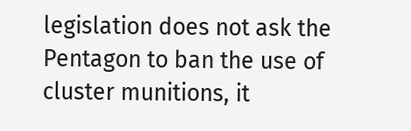legislation does not ask the Pentagon to ban the use of cluster munitions, it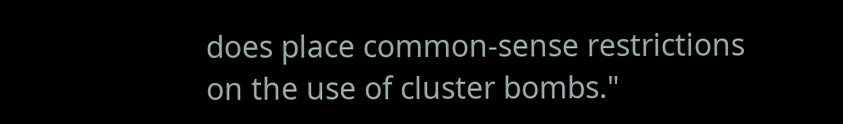does place common-sense restrictions on the use of cluster bombs."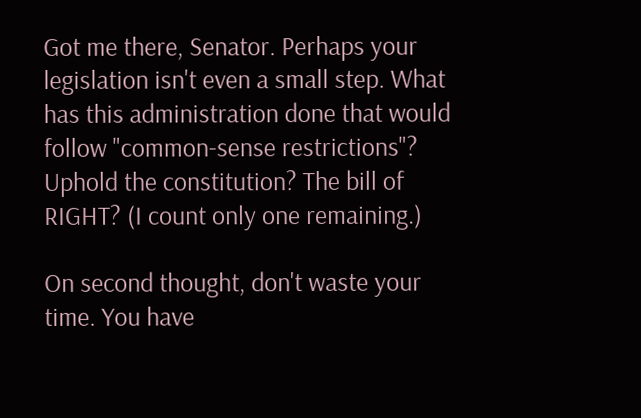Got me there, Senator. Perhaps your legislation isn't even a small step. What has this administration done that would follow "common-sense restrictions"? Uphold the constitution? The bill of RIGHT? (I count only one remaining.)

On second thought, don't waste your time. You have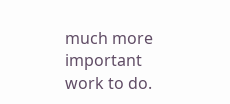much more important work to do.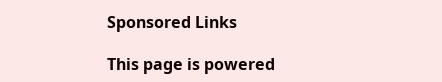Sponsored Links

This page is powered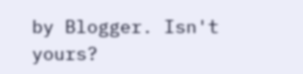by Blogger. Isn't yours?